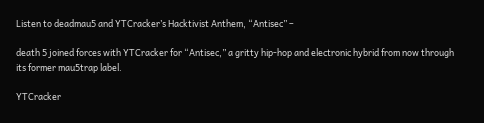Listen to deadmau5 and YTCracker’s Hacktivist Anthem, “Antisec” –

death 5 joined forces with YTCracker for “Antisec,” a gritty hip-hop and electronic hybrid from now through its former mau5trap label.

YTCracker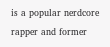is a popular nerdcore rapper and former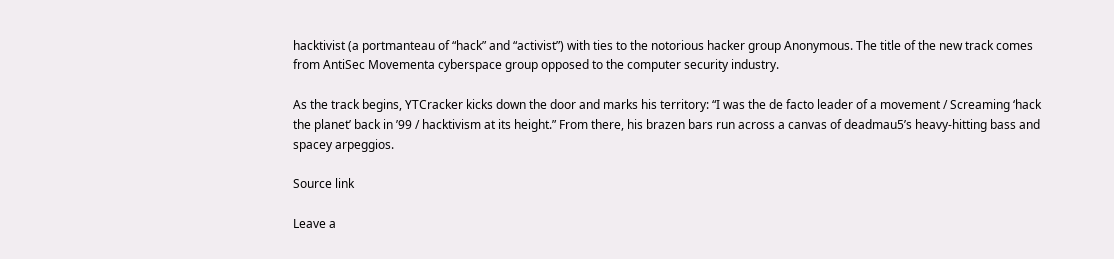hacktivist (a portmanteau of “hack” and “activist”) with ties to the notorious hacker group Anonymous. The title of the new track comes from AntiSec Movementa cyberspace group opposed to the computer security industry.

As the track begins, YTCracker kicks down the door and marks his territory: “I was the de facto leader of a movement / Screaming ‘hack the planet’ back in ’99 / hacktivism at its height.” From there, his brazen bars run across a canvas of deadmau5’s heavy-hitting bass and spacey arpeggios.

Source link

Leave a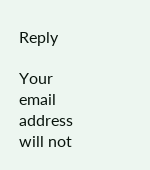Reply

Your email address will not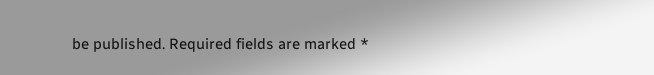be published. Required fields are marked *